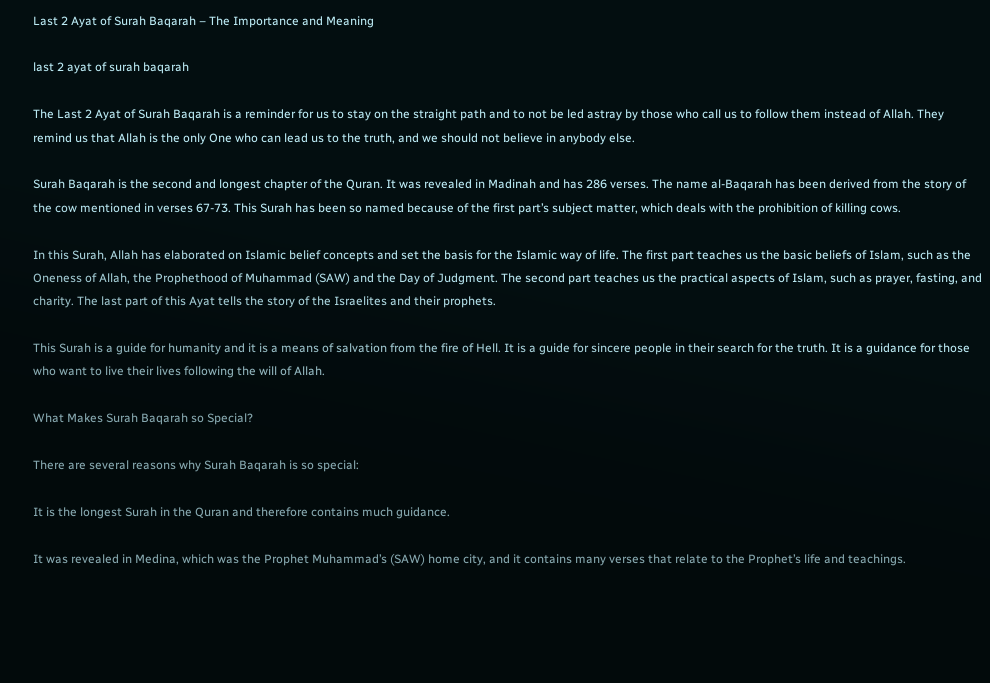Last 2 Ayat of Surah Baqarah – The Importance and Meaning

last 2 ayat of surah baqarah

The Last 2 Ayat of Surah Baqarah is a reminder for us to stay on the straight path and to not be led astray by those who call us to follow them instead of Allah. They remind us that Allah is the only One who can lead us to the truth, and we should not believe in anybody else.

Surah Baqarah is the second and longest chapter of the Quran. It was revealed in Madinah and has 286 verses. The name al-Baqarah has been derived from the story of the cow mentioned in verses 67-73. This Surah has been so named because of the first part’s subject matter, which deals with the prohibition of killing cows.

In this Surah, Allah has elaborated on Islamic belief concepts and set the basis for the Islamic way of life. The first part teaches us the basic beliefs of Islam, such as the Oneness of Allah, the Prophethood of Muhammad (SAW) and the Day of Judgment. The second part teaches us the practical aspects of Islam, such as prayer, fasting, and charity. The last part of this Ayat tells the story of the Israelites and their prophets.

This Surah is a guide for humanity and it is a means of salvation from the fire of Hell. It is a guide for sincere people in their search for the truth. It is a guidance for those who want to live their lives following the will of Allah.

What Makes Surah Baqarah so Special?

There are several reasons why Surah Baqarah is so special:

It is the longest Surah in the Quran and therefore contains much guidance.

It was revealed in Medina, which was the Prophet Muhammad’s (SAW) home city, and it contains many verses that relate to the Prophet’s life and teachings.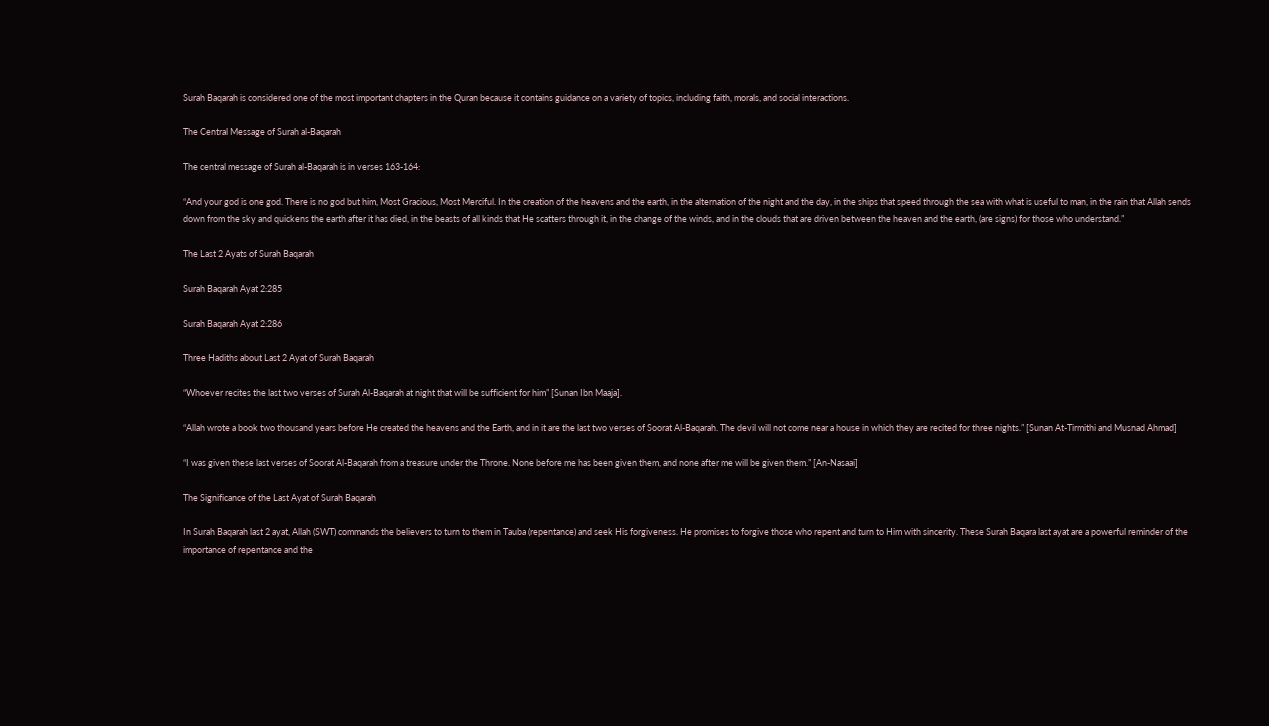Surah Baqarah is considered one of the most important chapters in the Quran because it contains guidance on a variety of topics, including faith, morals, and social interactions.

The Central Message of Surah al-Baqarah

The central message of Surah al-Baqarah is in verses 163-164:

“And your god is one god. There is no god but him, Most Gracious, Most Merciful. In the creation of the heavens and the earth, in the alternation of the night and the day, in the ships that speed through the sea with what is useful to man, in the rain that Allah sends down from the sky and quickens the earth after it has died, in the beasts of all kinds that He scatters through it, in the change of the winds, and in the clouds that are driven between the heaven and the earth, (are signs) for those who understand.”

The Last 2 Ayats of Surah Baqarah

Surah Baqarah Ayat 2:285

Surah Baqarah Ayat 2:286

Three Hadiths about Last 2 Ayat of Surah Baqarah

“Whoever recites the last two verses of Surah Al-Baqarah at night that will be sufficient for him” [Sunan Ibn Maaja].

“Allah wrote a book two thousand years before He created the heavens and the Earth, and in it are the last two verses of Soorat Al-Baqarah. The devil will not come near a house in which they are recited for three nights.” [Sunan At-Tirmithi and Musnad Ahmad]

“I was given these last verses of Soorat Al-Baqarah from a treasure under the Throne. None before me has been given them, and none after me will be given them.” [An-Nasaai]

The Significance of the Last Ayat of Surah Baqarah

In Surah Baqarah last 2 ayat, Allah (SWT) commands the believers to turn to them in Tauba (repentance) and seek His forgiveness. He promises to forgive those who repent and turn to Him with sincerity. These Surah Baqara last ayat are a powerful reminder of the importance of repentance and the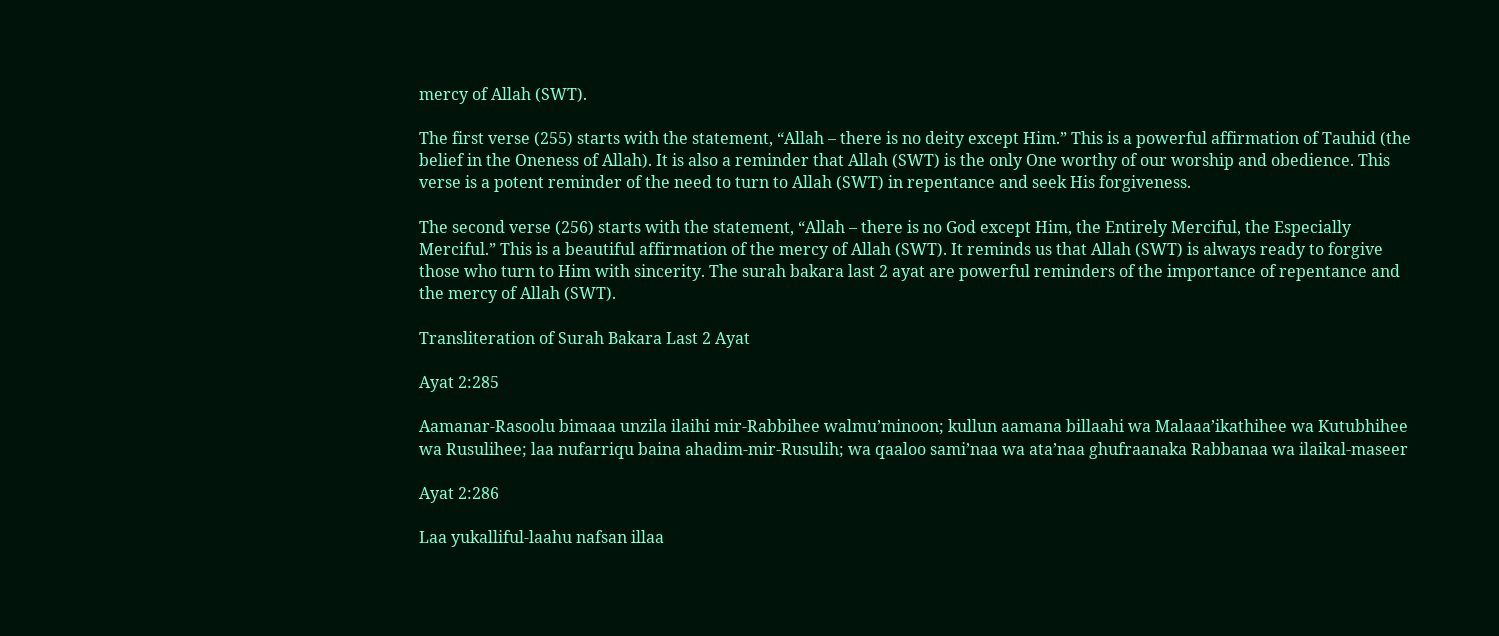mercy of Allah (SWT).

The first verse (255) starts with the statement, “Allah – there is no deity except Him.” This is a powerful affirmation of Tauhid (the belief in the Oneness of Allah). It is also a reminder that Allah (SWT) is the only One worthy of our worship and obedience. This verse is a potent reminder of the need to turn to Allah (SWT) in repentance and seek His forgiveness.

The second verse (256) starts with the statement, “Allah – there is no God except Him, the Entirely Merciful, the Especially Merciful.” This is a beautiful affirmation of the mercy of Allah (SWT). It reminds us that Allah (SWT) is always ready to forgive those who turn to Him with sincerity. The surah bakara last 2 ayat are powerful reminders of the importance of repentance and the mercy of Allah (SWT).

Transliteration of Surah Bakara Last 2 Ayat

Ayat 2:285

Aamanar-Rasoolu bimaaa unzila ilaihi mir-Rabbihee walmu’minoon; kullun aamana billaahi wa Malaaa’ikathihee wa Kutubhihee wa Rusulihee; laa nufarriqu baina ahadim-mir-Rusulih; wa qaaloo sami’naa wa ata’naa ghufraanaka Rabbanaa wa ilaikal-maseer

Ayat 2:286

Laa yukalliful-laahu nafsan illaa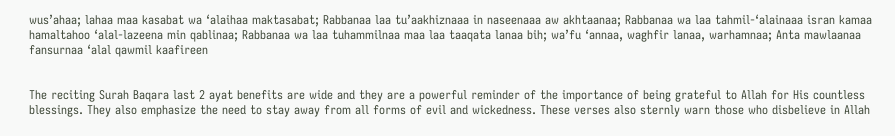wus’ahaa; lahaa maa kasabat wa ‘alaihaa maktasabat; Rabbanaa laa tu’aakhiznaaa in naseenaaa aw akhtaanaa; Rabbanaa wa laa tahmil-‘alainaaa isran kamaa hamaltahoo ‘alal-lazeena min qablinaa; Rabbanaa wa laa tuhammilnaa maa laa taaqata lanaa bih; wa’fu ‘annaa, waghfir lanaa, warhamnaa; Anta mawlaanaa fansurnaa ‘alal qawmil kaafireen


The reciting Surah Baqara last 2 ayat benefits are wide and they are a powerful reminder of the importance of being grateful to Allah for His countless blessings. They also emphasize the need to stay away from all forms of evil and wickedness. These verses also sternly warn those who disbelieve in Allah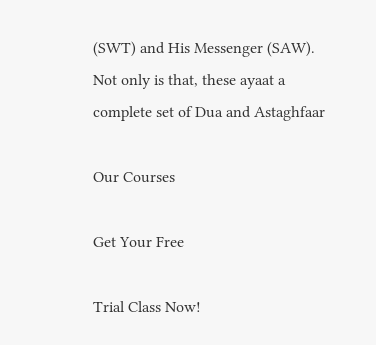(SWT) and His Messenger (SAW). Not only is that, these ayaat a complete set of Dua and Astaghfaar

Our Courses

Get Your Free

Trial Class Now!